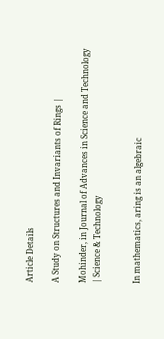Article Details

A Study on Structures and Invariants of Rings |

Mohinder, in Journal of Advances in Science and Technology | Science & Technology


In mathematics, aring is an algebraic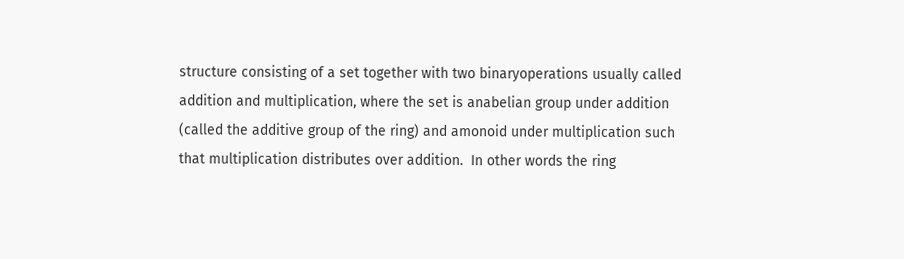structure consisting of a set together with two binaryoperations usually called addition and multiplication, where the set is anabelian group under addition (called the additive group of the ring) and amonoid under multiplication such that multiplication distributes over addition.  In other words the ring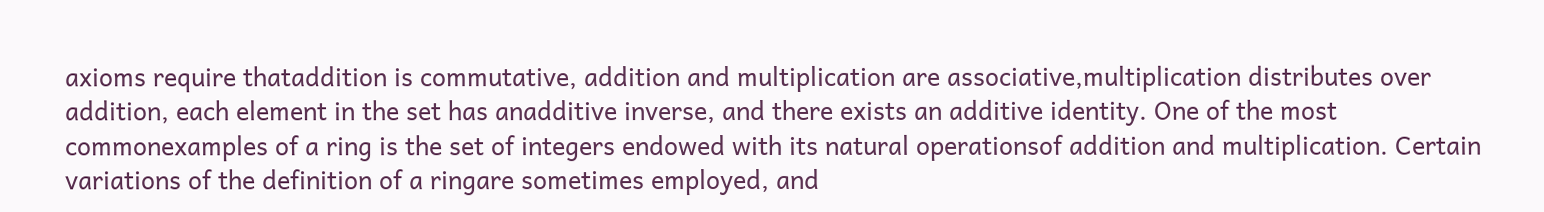axioms require thataddition is commutative, addition and multiplication are associative,multiplication distributes over addition, each element in the set has anadditive inverse, and there exists an additive identity. One of the most commonexamples of a ring is the set of integers endowed with its natural operationsof addition and multiplication. Certain variations of the definition of a ringare sometimes employed, and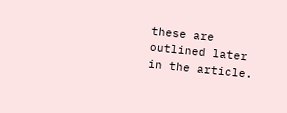these are outlined later in the article.